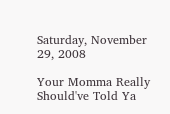Saturday, November 29, 2008

Your Momma Really Should've Told Ya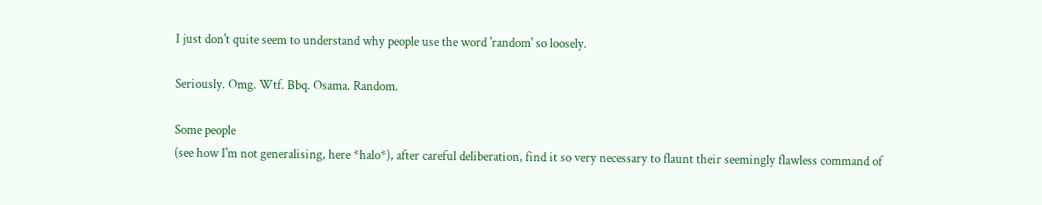I just don't quite seem to understand why people use the word 'random' so loosely.

Seriously. Omg. Wtf. Bbq. Osama. Random.

Some people
(see how I'm not generalising, here *halo*), after careful deliberation, find it so very necessary to flaunt their seemingly flawless command of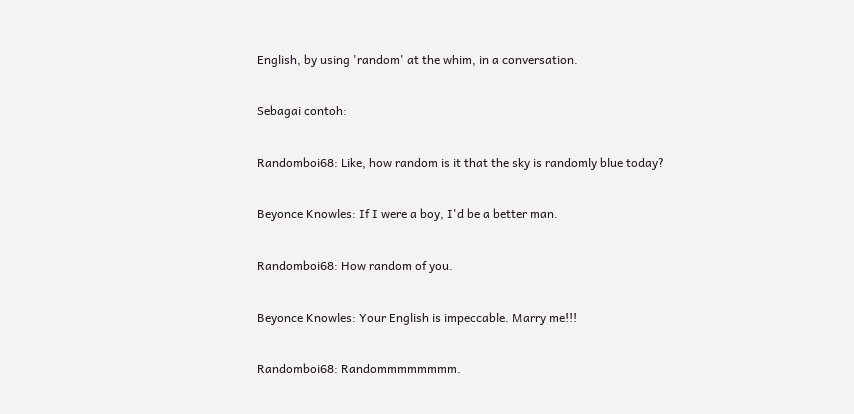English, by using 'random' at the whim, in a conversation.

Sebagai contoh:

Randomboi68: Like, how random is it that the sky is randomly blue today?

Beyonce Knowles: If I were a boy, I'd be a better man.

Randomboi68: How random of you.

Beyonce Knowles: Your English is impeccable. Marry me!!!

Randomboi68: Randommmmmmmm.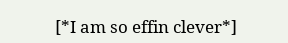[*I am so effin clever*]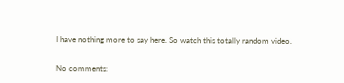I have nothing more to say here. So watch this totally random video.


No comments: